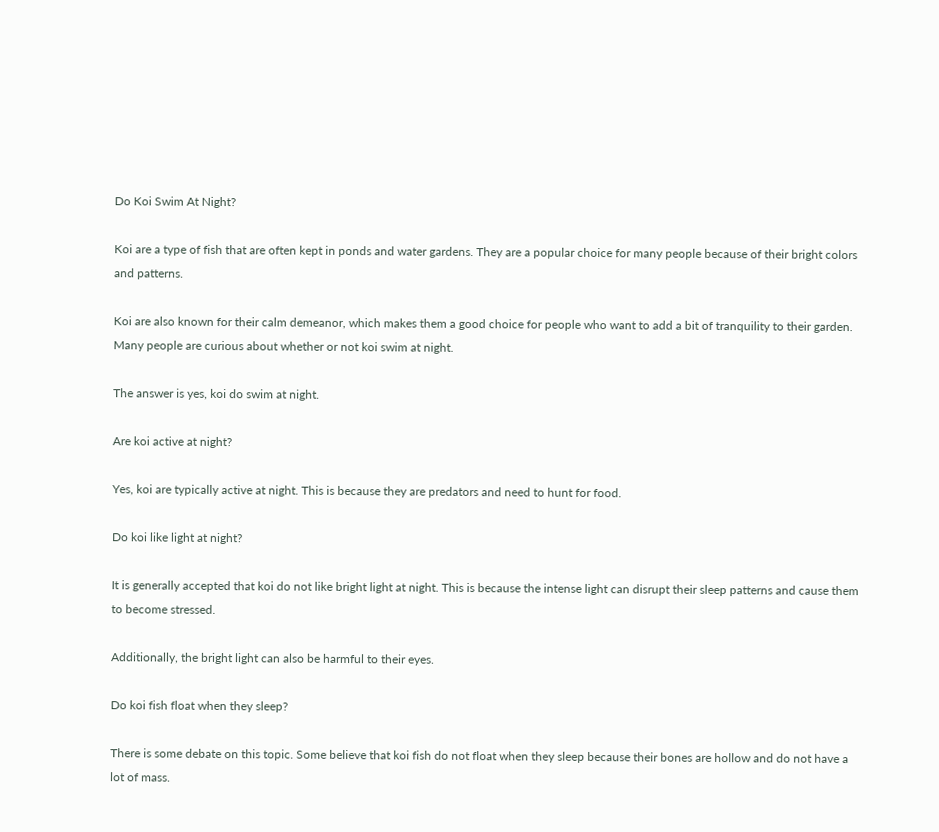Do Koi Swim At Night?

Koi are a type of fish that are often kept in ponds and water gardens. They are a popular choice for many people because of their bright colors and patterns.

Koi are also known for their calm demeanor, which makes them a good choice for people who want to add a bit of tranquility to their garden. Many people are curious about whether or not koi swim at night.

The answer is yes, koi do swim at night.

Are koi active at night?

Yes, koi are typically active at night. This is because they are predators and need to hunt for food.

Do koi like light at night?

It is generally accepted that koi do not like bright light at night. This is because the intense light can disrupt their sleep patterns and cause them to become stressed.

Additionally, the bright light can also be harmful to their eyes.

Do koi fish float when they sleep?

There is some debate on this topic. Some believe that koi fish do not float when they sleep because their bones are hollow and do not have a lot of mass.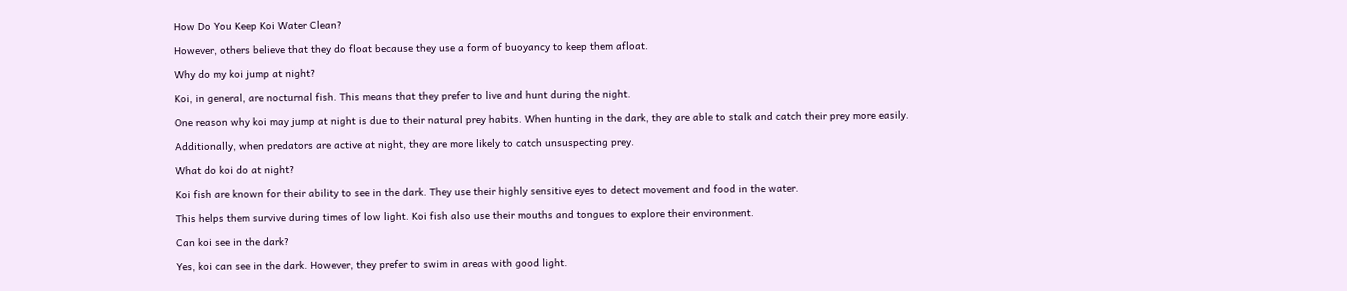How Do You Keep Koi Water Clean?

However, others believe that they do float because they use a form of buoyancy to keep them afloat.

Why do my koi jump at night?

Koi, in general, are nocturnal fish. This means that they prefer to live and hunt during the night.

One reason why koi may jump at night is due to their natural prey habits. When hunting in the dark, they are able to stalk and catch their prey more easily.

Additionally, when predators are active at night, they are more likely to catch unsuspecting prey.

What do koi do at night?

Koi fish are known for their ability to see in the dark. They use their highly sensitive eyes to detect movement and food in the water.

This helps them survive during times of low light. Koi fish also use their mouths and tongues to explore their environment.

Can koi see in the dark?

Yes, koi can see in the dark. However, they prefer to swim in areas with good light.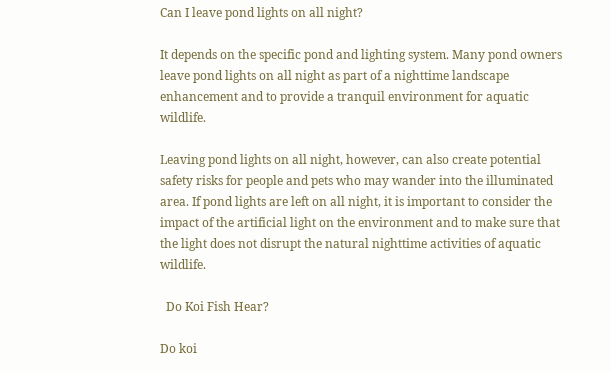Can I leave pond lights on all night?

It depends on the specific pond and lighting system. Many pond owners leave pond lights on all night as part of a nighttime landscape enhancement and to provide a tranquil environment for aquatic wildlife.

Leaving pond lights on all night, however, can also create potential safety risks for people and pets who may wander into the illuminated area. If pond lights are left on all night, it is important to consider the impact of the artificial light on the environment and to make sure that the light does not disrupt the natural nighttime activities of aquatic wildlife.

  Do Koi Fish Hear?

Do koi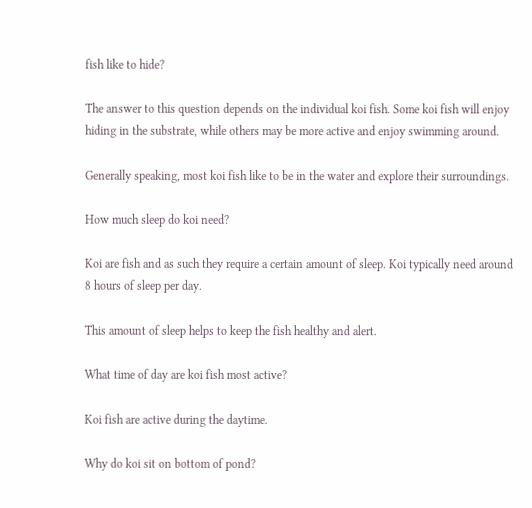fish like to hide?

The answer to this question depends on the individual koi fish. Some koi fish will enjoy hiding in the substrate, while others may be more active and enjoy swimming around.

Generally speaking, most koi fish like to be in the water and explore their surroundings.

How much sleep do koi need?

Koi are fish and as such they require a certain amount of sleep. Koi typically need around 8 hours of sleep per day.

This amount of sleep helps to keep the fish healthy and alert.

What time of day are koi fish most active?

Koi fish are active during the daytime.

Why do koi sit on bottom of pond?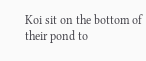Koi sit on the bottom of their pond to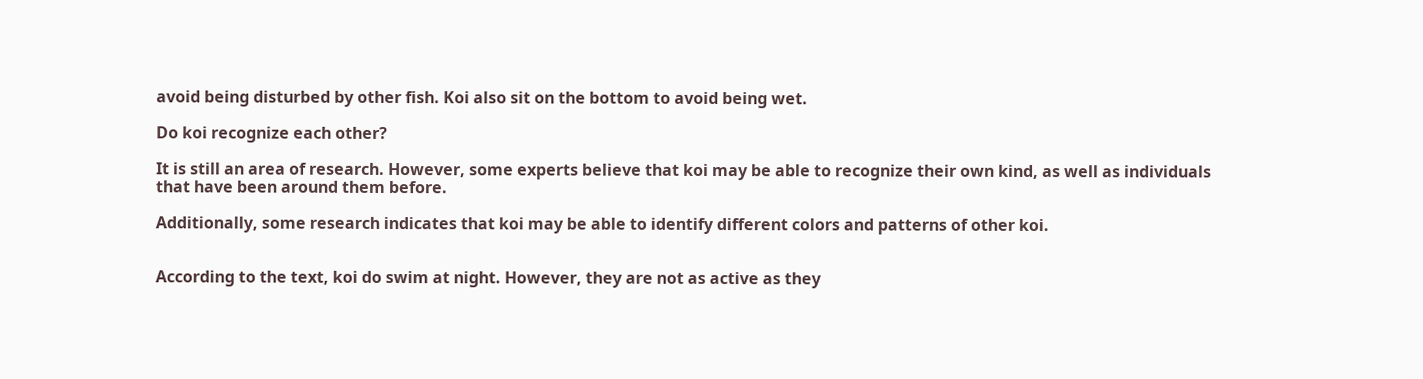avoid being disturbed by other fish. Koi also sit on the bottom to avoid being wet.

Do koi recognize each other?

It is still an area of research. However, some experts believe that koi may be able to recognize their own kind, as well as individuals that have been around them before.

Additionally, some research indicates that koi may be able to identify different colors and patterns of other koi.


According to the text, koi do swim at night. However, they are not as active as they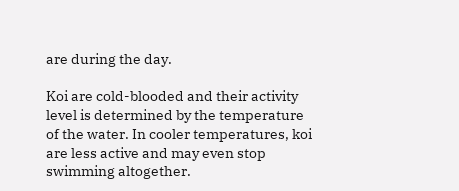are during the day.

Koi are cold-blooded and their activity level is determined by the temperature of the water. In cooler temperatures, koi are less active and may even stop swimming altogether.